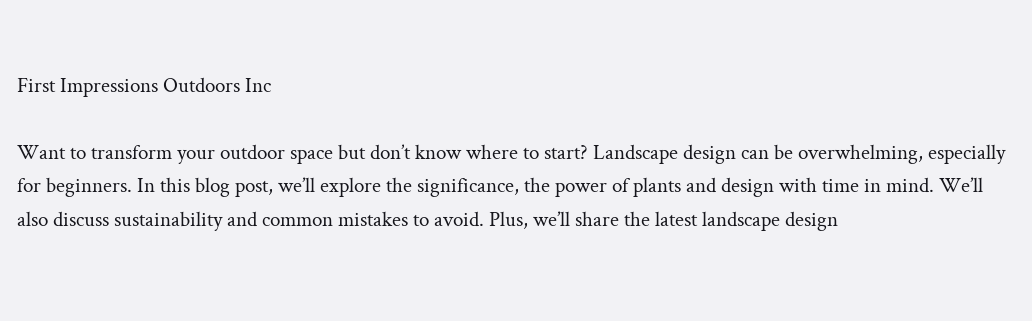First Impressions Outdoors Inc

Want to transform your outdoor space but don’t know where to start? Landscape design can be overwhelming, especially for beginners. In this blog post, we’ll explore the significance, the power of plants and design with time in mind. We’ll also discuss sustainability and common mistakes to avoid. Plus, we’ll share the latest landscape design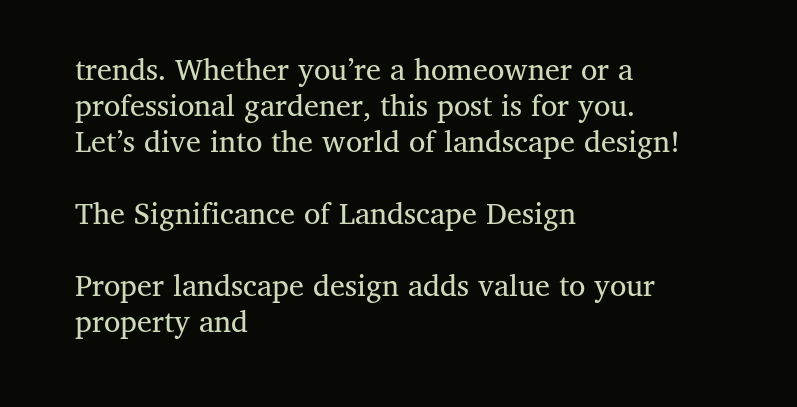trends. Whether you’re a homeowner or a professional gardener, this post is for you. Let’s dive into the world of landscape design!

The Significance of Landscape Design

Proper landscape design adds value to your property and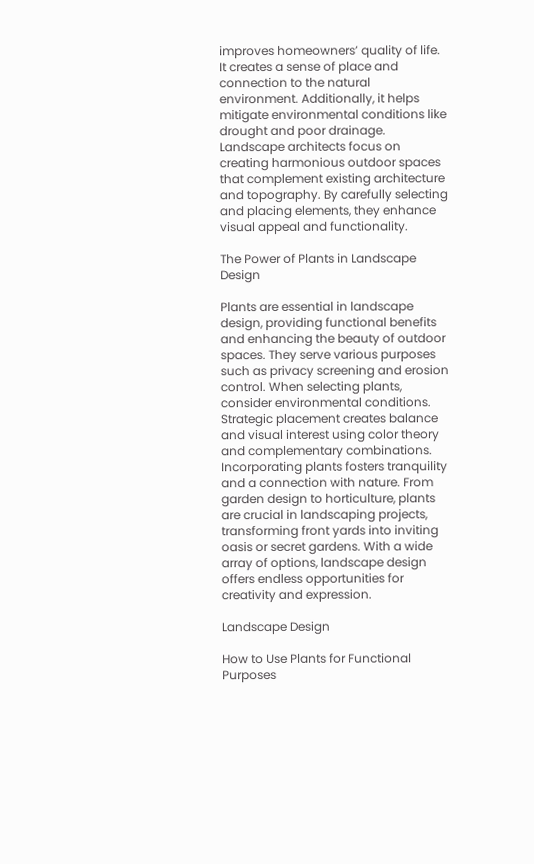improves homeowners’ quality of life. It creates a sense of place and connection to the natural environment. Additionally, it helps mitigate environmental conditions like drought and poor drainage. Landscape architects focus on creating harmonious outdoor spaces that complement existing architecture and topography. By carefully selecting and placing elements, they enhance visual appeal and functionality.

The Power of Plants in Landscape Design

Plants are essential in landscape design, providing functional benefits and enhancing the beauty of outdoor spaces. They serve various purposes such as privacy screening and erosion control. When selecting plants, consider environmental conditions. Strategic placement creates balance and visual interest using color theory and complementary combinations. Incorporating plants fosters tranquility and a connection with nature. From garden design to horticulture, plants are crucial in landscaping projects, transforming front yards into inviting oasis or secret gardens. With a wide array of options, landscape design offers endless opportunities for creativity and expression.

Landscape Design

How to Use Plants for Functional Purposes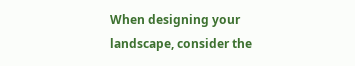When designing your landscape, consider the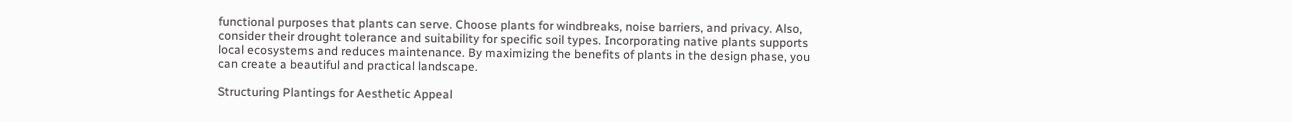functional purposes that plants can serve. Choose plants for windbreaks, noise barriers, and privacy. Also, consider their drought tolerance and suitability for specific soil types. Incorporating native plants supports local ecosystems and reduces maintenance. By maximizing the benefits of plants in the design phase, you can create a beautiful and practical landscape.

Structuring Plantings for Aesthetic Appeal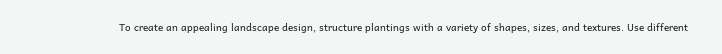To create an appealing landscape design, structure plantings with a variety of shapes, sizes, and textures. Use different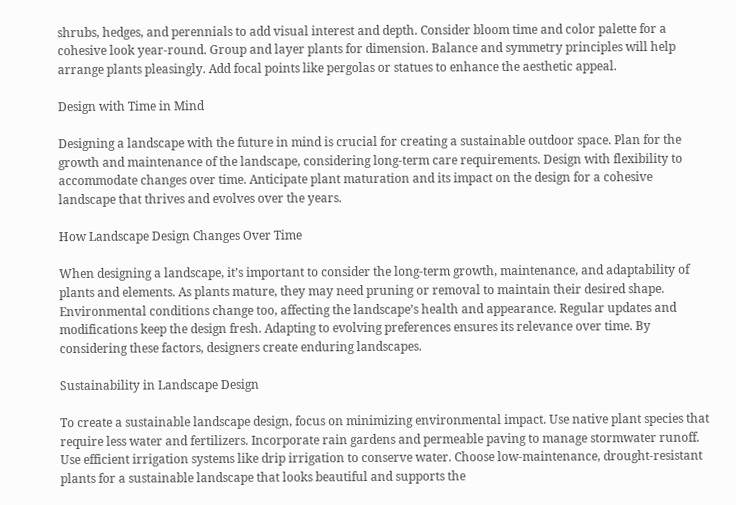shrubs, hedges, and perennials to add visual interest and depth. Consider bloom time and color palette for a cohesive look year-round. Group and layer plants for dimension. Balance and symmetry principles will help arrange plants pleasingly. Add focal points like pergolas or statues to enhance the aesthetic appeal.

Design with Time in Mind

Designing a landscape with the future in mind is crucial for creating a sustainable outdoor space. Plan for the growth and maintenance of the landscape, considering long-term care requirements. Design with flexibility to accommodate changes over time. Anticipate plant maturation and its impact on the design for a cohesive landscape that thrives and evolves over the years.

How Landscape Design Changes Over Time

When designing a landscape, it’s important to consider the long-term growth, maintenance, and adaptability of plants and elements. As plants mature, they may need pruning or removal to maintain their desired shape. Environmental conditions change too, affecting the landscape’s health and appearance. Regular updates and modifications keep the design fresh. Adapting to evolving preferences ensures its relevance over time. By considering these factors, designers create enduring landscapes.

Sustainability in Landscape Design

To create a sustainable landscape design, focus on minimizing environmental impact. Use native plant species that require less water and fertilizers. Incorporate rain gardens and permeable paving to manage stormwater runoff. Use efficient irrigation systems like drip irrigation to conserve water. Choose low-maintenance, drought-resistant plants for a sustainable landscape that looks beautiful and supports the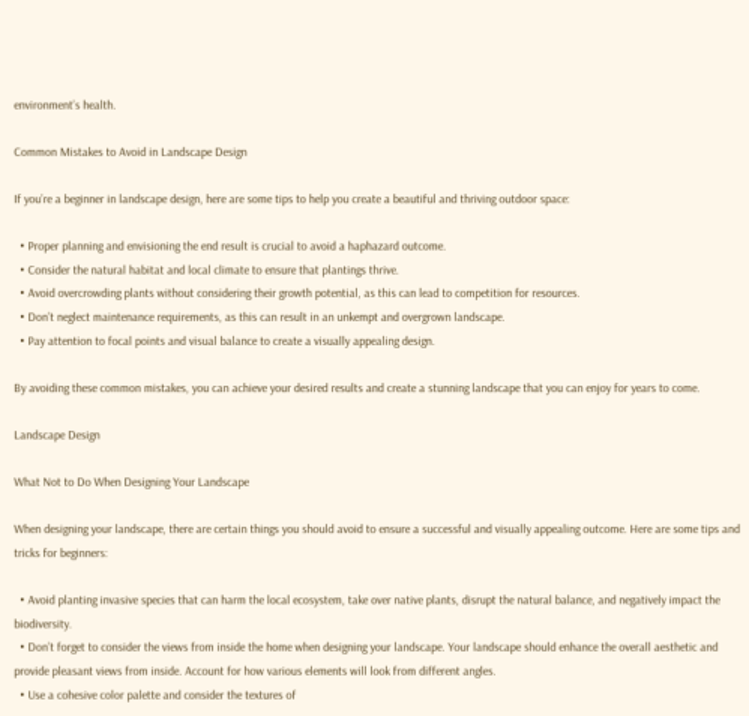environment’s health.

Common Mistakes to Avoid in Landscape Design

If you’re a beginner in landscape design, here are some tips to help you create a beautiful and thriving outdoor space:

  • Proper planning and envisioning the end result is crucial to avoid a haphazard outcome.
  • Consider the natural habitat and local climate to ensure that plantings thrive.
  • Avoid overcrowding plants without considering their growth potential, as this can lead to competition for resources.
  • Don’t neglect maintenance requirements, as this can result in an unkempt and overgrown landscape.
  • Pay attention to focal points and visual balance to create a visually appealing design.

By avoiding these common mistakes, you can achieve your desired results and create a stunning landscape that you can enjoy for years to come.

Landscape Design

What Not to Do When Designing Your Landscape

When designing your landscape, there are certain things you should avoid to ensure a successful and visually appealing outcome. Here are some tips and tricks for beginners:

  • Avoid planting invasive species that can harm the local ecosystem, take over native plants, disrupt the natural balance, and negatively impact the biodiversity.
  • Don’t forget to consider the views from inside the home when designing your landscape. Your landscape should enhance the overall aesthetic and provide pleasant views from inside. Account for how various elements will look from different angles.
  • Use a cohesive color palette and consider the textures of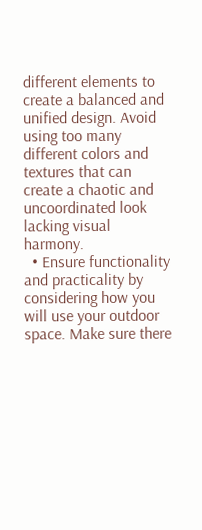different elements to create a balanced and unified design. Avoid using too many different colors and textures that can create a chaotic and uncoordinated look lacking visual harmony.
  • Ensure functionality and practicality by considering how you will use your outdoor space. Make sure there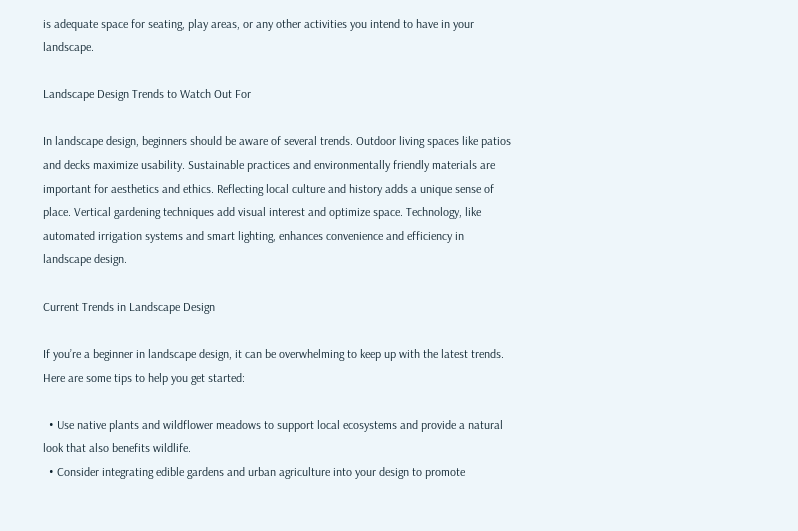is adequate space for seating, play areas, or any other activities you intend to have in your landscape.

Landscape Design Trends to Watch Out For

In landscape design, beginners should be aware of several trends. Outdoor living spaces like patios and decks maximize usability. Sustainable practices and environmentally friendly materials are important for aesthetics and ethics. Reflecting local culture and history adds a unique sense of place. Vertical gardening techniques add visual interest and optimize space. Technology, like automated irrigation systems and smart lighting, enhances convenience and efficiency in landscape design.

Current Trends in Landscape Design

If you’re a beginner in landscape design, it can be overwhelming to keep up with the latest trends. Here are some tips to help you get started:

  • Use native plants and wildflower meadows to support local ecosystems and provide a natural look that also benefits wildlife.
  • Consider integrating edible gardens and urban agriculture into your design to promote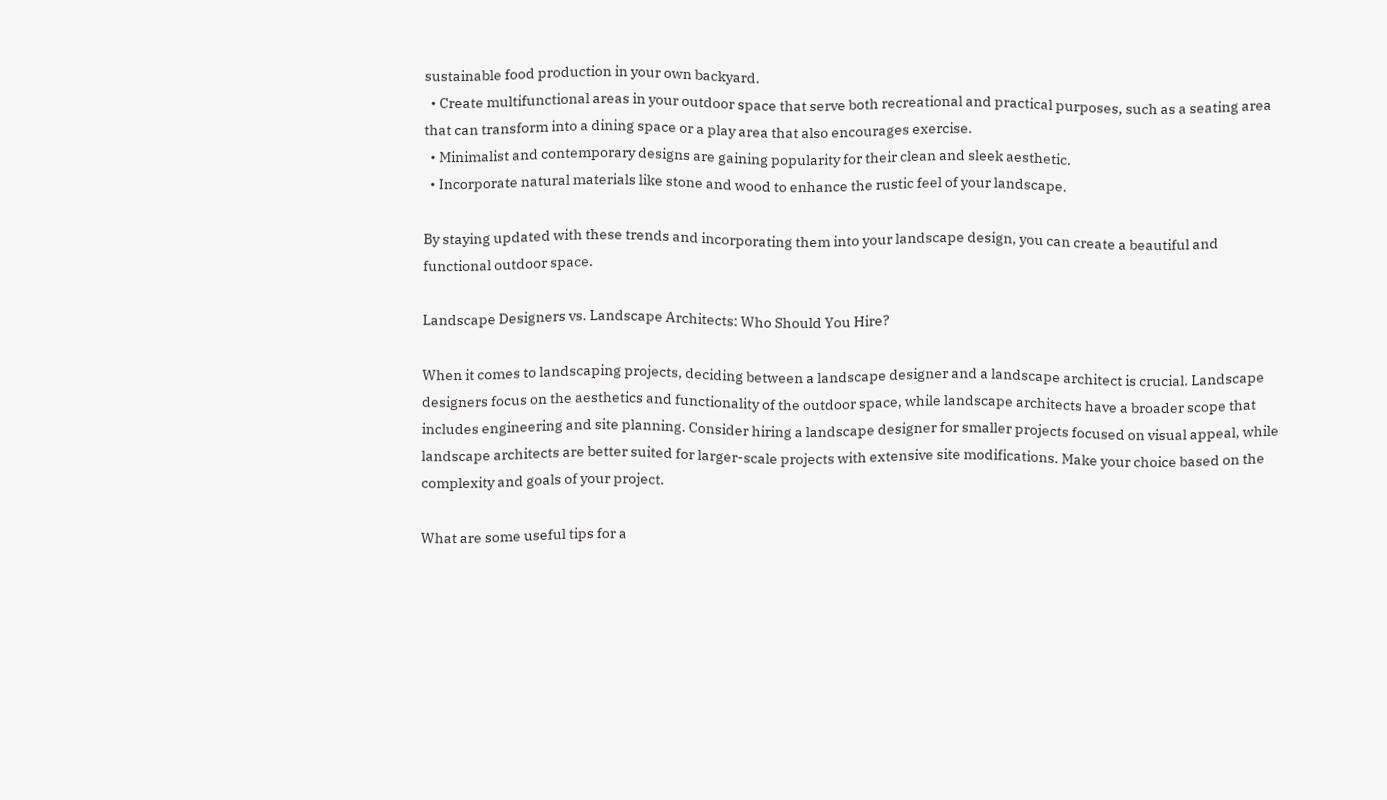sustainable food production in your own backyard.
  • Create multifunctional areas in your outdoor space that serve both recreational and practical purposes, such as a seating area that can transform into a dining space or a play area that also encourages exercise.
  • Minimalist and contemporary designs are gaining popularity for their clean and sleek aesthetic.
  • Incorporate natural materials like stone and wood to enhance the rustic feel of your landscape.

By staying updated with these trends and incorporating them into your landscape design, you can create a beautiful and functional outdoor space.

Landscape Designers vs. Landscape Architects: Who Should You Hire?

When it comes to landscaping projects, deciding between a landscape designer and a landscape architect is crucial. Landscape designers focus on the aesthetics and functionality of the outdoor space, while landscape architects have a broader scope that includes engineering and site planning. Consider hiring a landscape designer for smaller projects focused on visual appeal, while landscape architects are better suited for larger-scale projects with extensive site modifications. Make your choice based on the complexity and goals of your project.

What are some useful tips for a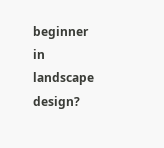beginner in landscape design?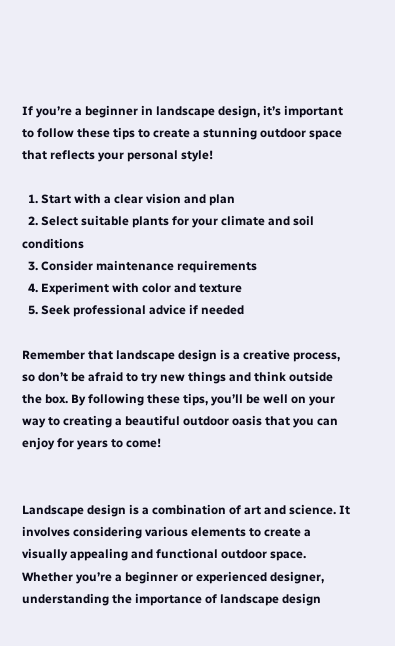If you’re a beginner in landscape design, it’s important to follow these tips to create a stunning outdoor space that reflects your personal style!

  1. Start with a clear vision and plan
  2. Select suitable plants for your climate and soil conditions
  3. Consider maintenance requirements
  4. Experiment with color and texture
  5. Seek professional advice if needed

Remember that landscape design is a creative process, so don’t be afraid to try new things and think outside the box. By following these tips, you’ll be well on your way to creating a beautiful outdoor oasis that you can enjoy for years to come!


Landscape design is a combination of art and science. It involves considering various elements to create a visually appealing and functional outdoor space. Whether you’re a beginner or experienced designer, understanding the importance of landscape design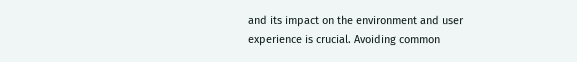and its impact on the environment and user experience is crucial. Avoiding common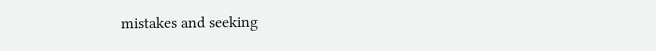mistakes and seeking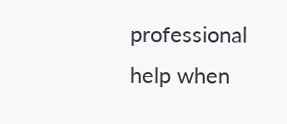professional help when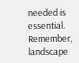needed is essential. Remember, landscape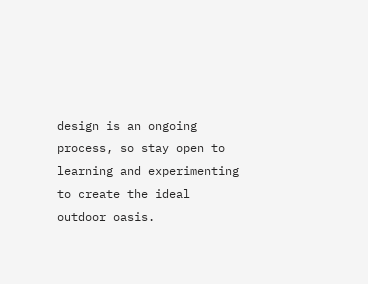design is an ongoing process, so stay open to learning and experimenting to create the ideal outdoor oasis.